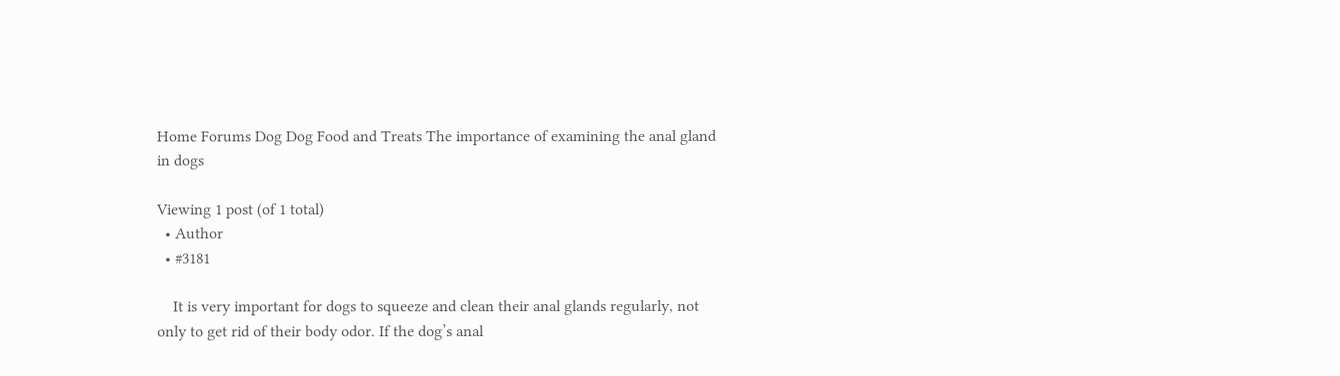Home Forums Dog Dog Food and Treats The importance of examining the anal gland in dogs

Viewing 1 post (of 1 total)
  • Author
  • #3181

    It is very important for dogs to squeeze and clean their anal glands regularly, not only to get rid of their body odor. If the dog’s anal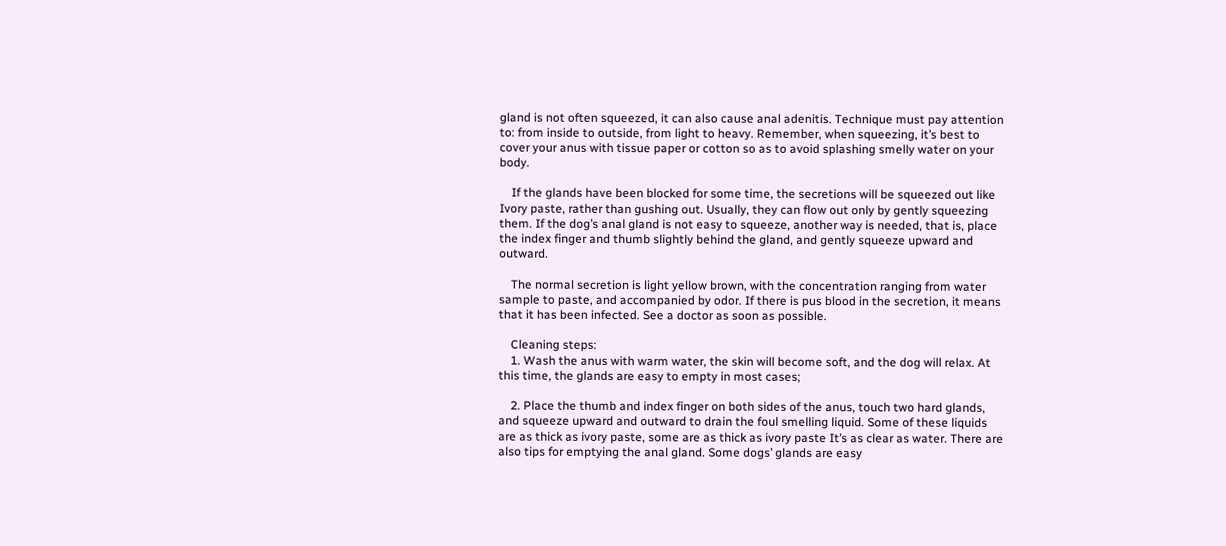gland is not often squeezed, it can also cause anal adenitis. Technique must pay attention to: from inside to outside, from light to heavy. Remember, when squeezing, it’s best to cover your anus with tissue paper or cotton so as to avoid splashing smelly water on your body.

    If the glands have been blocked for some time, the secretions will be squeezed out like Ivory paste, rather than gushing out. Usually, they can flow out only by gently squeezing them. If the dog’s anal gland is not easy to squeeze, another way is needed, that is, place the index finger and thumb slightly behind the gland, and gently squeeze upward and outward.

    The normal secretion is light yellow brown, with the concentration ranging from water sample to paste, and accompanied by odor. If there is pus blood in the secretion, it means that it has been infected. See a doctor as soon as possible.

    Cleaning steps:
    1. Wash the anus with warm water, the skin will become soft, and the dog will relax. At this time, the glands are easy to empty in most cases;

    2. Place the thumb and index finger on both sides of the anus, touch two hard glands, and squeeze upward and outward to drain the foul smelling liquid. Some of these liquids are as thick as ivory paste, some are as thick as ivory paste It’s as clear as water. There are also tips for emptying the anal gland. Some dogs’ glands are easy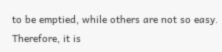to be emptied, while others are not so easy. Therefore, it is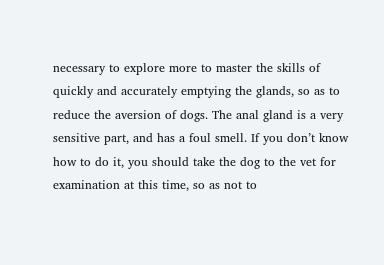necessary to explore more to master the skills of quickly and accurately emptying the glands, so as to reduce the aversion of dogs. The anal gland is a very sensitive part, and has a foul smell. If you don’t know how to do it, you should take the dog to the vet for examination at this time, so as not to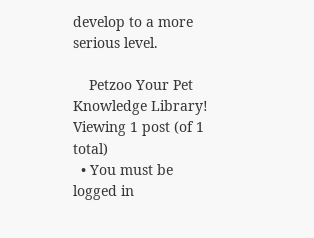develop to a more serious level.

    Petzoo Your Pet Knowledge Library!
Viewing 1 post (of 1 total)
  • You must be logged in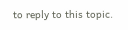to reply to this topic.